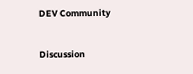DEV Community


Discussion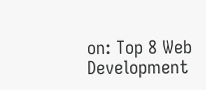on: Top 8 Web Development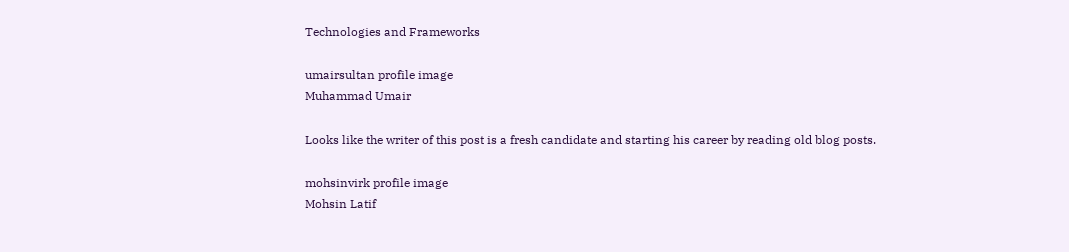Technologies and Frameworks

umairsultan profile image
Muhammad Umair

Looks like the writer of this post is a fresh candidate and starting his career by reading old blog posts.

mohsinvirk profile image
Mohsin Latif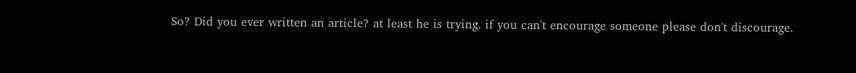So? Did you ever written an article? at least he is trying. if you can't encourage someone please don't discourage.